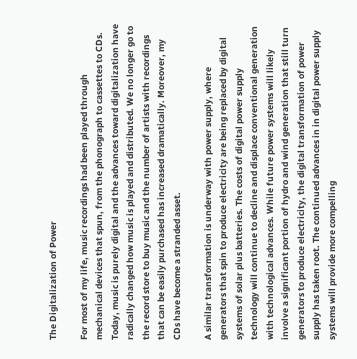The Digitalization of Power

For most of my life, music recordings had been played through mechanical devices that spun, from the phonograph to cassettes to CDs. Today, music is purely digital and the advances toward digitalization have radically changed how music is played and distributed. We no longer go to the record store to buy music and the number of artists with recordings that can be easily purchased has increased dramatically. Moreover, my CDs have become a stranded asset.

A similar transformation is underway with power supply, where generators that spin to produce electricity are being replaced by digital systems of solar plus batteries. The costs of digital power supply technology will continue to decline and displace conventional generation with technological advances. While future power systems will likely involve a significant portion of hydro and wind generation that still turn generators to produce electricity, the digital transformation of power supply has taken root. The continued advances in in digital power supply systems will provide more compelling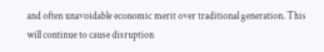and often unavoidable economic merit over traditional generation. This will continue to cause disruption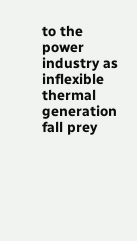to the power industry as inflexible thermal generation fall prey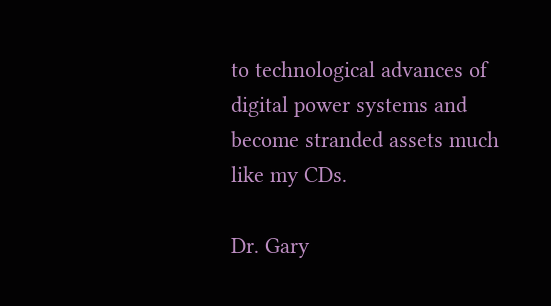to technological advances of digital power systems and become stranded assets much like my CDs.

Dr. Gary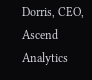Dorris, CEO, Ascend Analytics